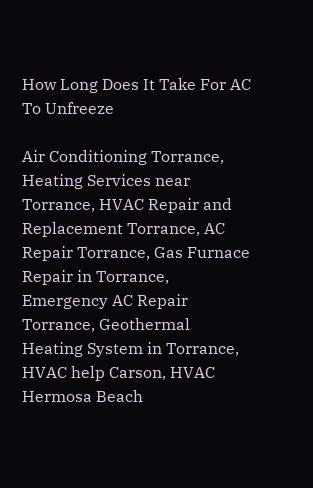How Long Does It Take For AC To Unfreeze

Air Conditioning Torrance, Heating Services near Torrance, HVAC Repair and Replacement Torrance, AC Repair Torrance, Gas Furnace Repair in Torrance, Emergency AC Repair Torrance, Geothermal Heating System in Torrance, HVAC help Carson, HVAC Hermosa Beach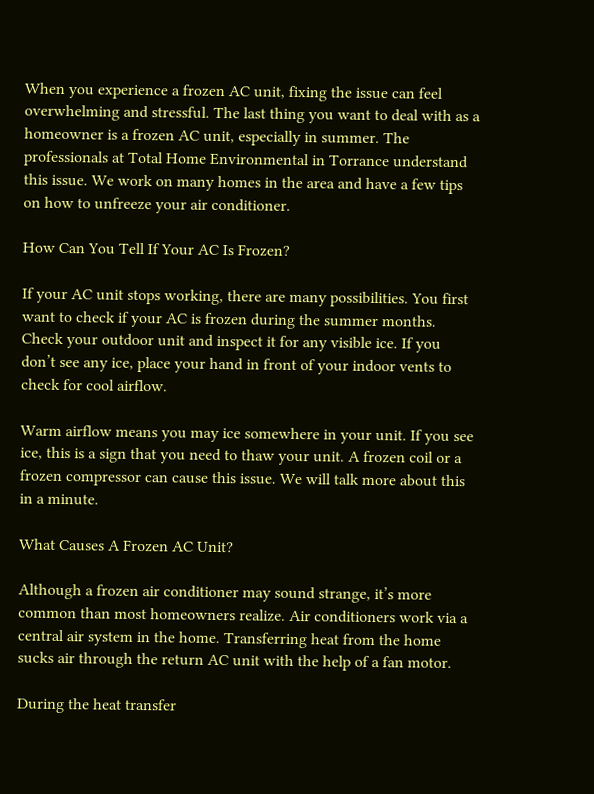When you experience a frozen AC unit, fixing the issue can feel overwhelming and stressful. The last thing you want to deal with as a homeowner is a frozen AC unit, especially in summer. The professionals at Total Home Environmental in Torrance understand this issue. We work on many homes in the area and have a few tips on how to unfreeze your air conditioner.

How Can You Tell If Your AC Is Frozen?

If your AC unit stops working, there are many possibilities. You first want to check if your AC is frozen during the summer months. Check your outdoor unit and inspect it for any visible ice. If you don’t see any ice, place your hand in front of your indoor vents to check for cool airflow.

Warm airflow means you may ice somewhere in your unit. If you see ice, this is a sign that you need to thaw your unit. A frozen coil or a frozen compressor can cause this issue. We will talk more about this in a minute.

What Causes A Frozen AC Unit?

Although a frozen air conditioner may sound strange, it’s more common than most homeowners realize. Air conditioners work via a central air system in the home. Transferring heat from the home sucks air through the return AC unit with the help of a fan motor.

During the heat transfer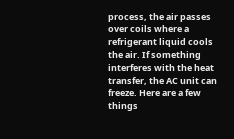process, the air passes over coils where a refrigerant liquid cools the air. If something interferes with the heat transfer, the AC unit can freeze. Here are a few things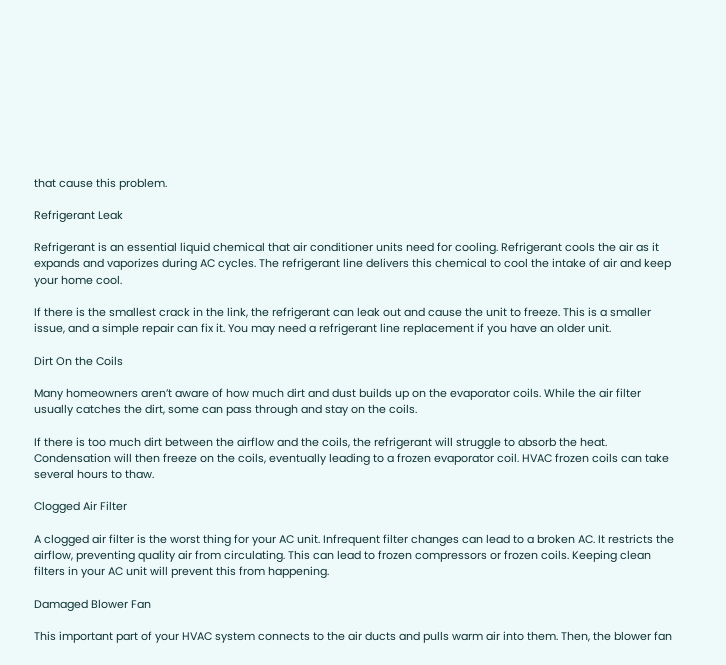that cause this problem.

Refrigerant Leak

Refrigerant is an essential liquid chemical that air conditioner units need for cooling. Refrigerant cools the air as it expands and vaporizes during AC cycles. The refrigerant line delivers this chemical to cool the intake of air and keep your home cool.

If there is the smallest crack in the link, the refrigerant can leak out and cause the unit to freeze. This is a smaller issue, and a simple repair can fix it. You may need a refrigerant line replacement if you have an older unit.

Dirt On the Coils

Many homeowners aren’t aware of how much dirt and dust builds up on the evaporator coils. While the air filter usually catches the dirt, some can pass through and stay on the coils.

If there is too much dirt between the airflow and the coils, the refrigerant will struggle to absorb the heat. Condensation will then freeze on the coils, eventually leading to a frozen evaporator coil. HVAC frozen coils can take several hours to thaw.

Clogged Air Filter

A clogged air filter is the worst thing for your AC unit. Infrequent filter changes can lead to a broken AC. It restricts the airflow, preventing quality air from circulating. This can lead to frozen compressors or frozen coils. Keeping clean filters in your AC unit will prevent this from happening.

Damaged Blower Fan

This important part of your HVAC system connects to the air ducts and pulls warm air into them. Then, the blower fan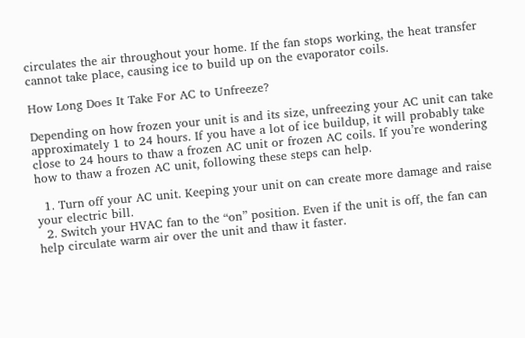circulates the air throughout your home. If the fan stops working, the heat transfer cannot take place, causing ice to build up on the evaporator coils.

How Long Does It Take For AC to Unfreeze?

Depending on how frozen your unit is and its size, unfreezing your AC unit can take approximately 1 to 24 hours. If you have a lot of ice buildup, it will probably take close to 24 hours to thaw a frozen AC unit or frozen AC coils. If you’re wondering how to thaw a frozen AC unit, following these steps can help.

  1. Turn off your AC unit. Keeping your unit on can create more damage and raise your electric bill.
  2. Switch your HVAC fan to the “on” position. Even if the unit is off, the fan can help circulate warm air over the unit and thaw it faster.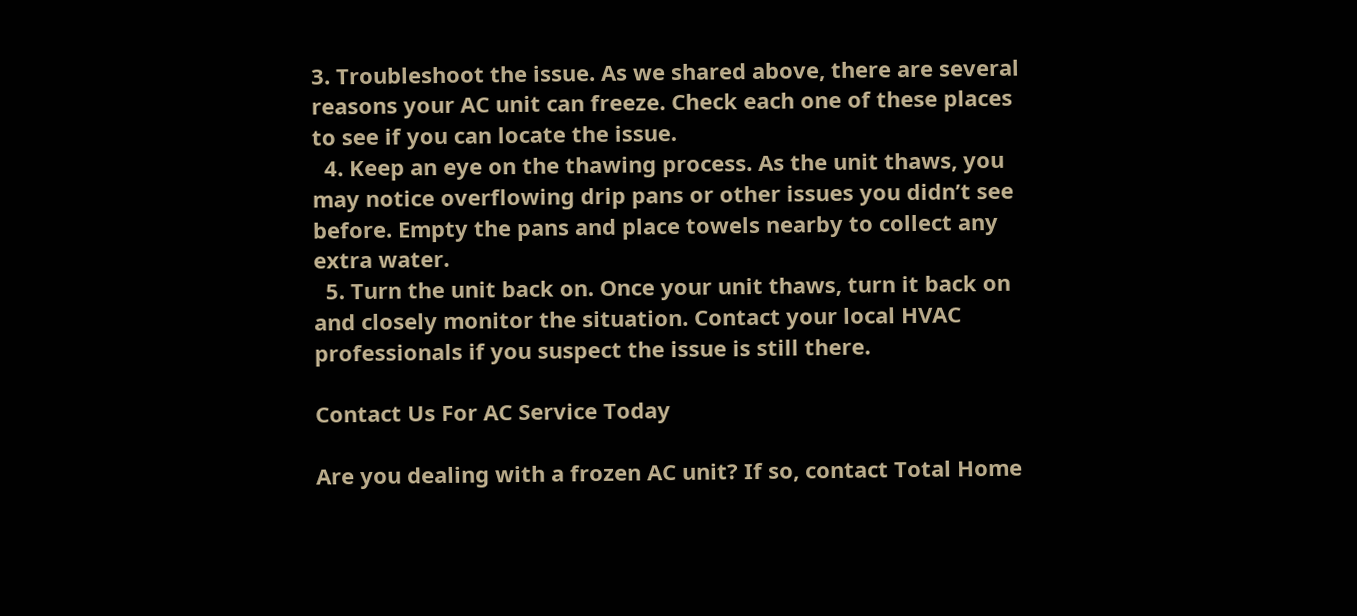3. Troubleshoot the issue. As we shared above, there are several reasons your AC unit can freeze. Check each one of these places to see if you can locate the issue.
  4. Keep an eye on the thawing process. As the unit thaws, you may notice overflowing drip pans or other issues you didn’t see before. Empty the pans and place towels nearby to collect any extra water.
  5. Turn the unit back on. Once your unit thaws, turn it back on and closely monitor the situation. Contact your local HVAC professionals if you suspect the issue is still there.

Contact Us For AC Service Today

Are you dealing with a frozen AC unit? If so, contact Total Home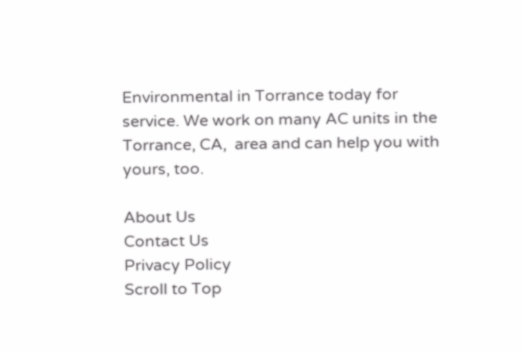Environmental in Torrance today for service. We work on many AC units in the Torrance, CA,  area and can help you with yours, too.

About Us
Contact Us
Privacy Policy
Scroll to Top